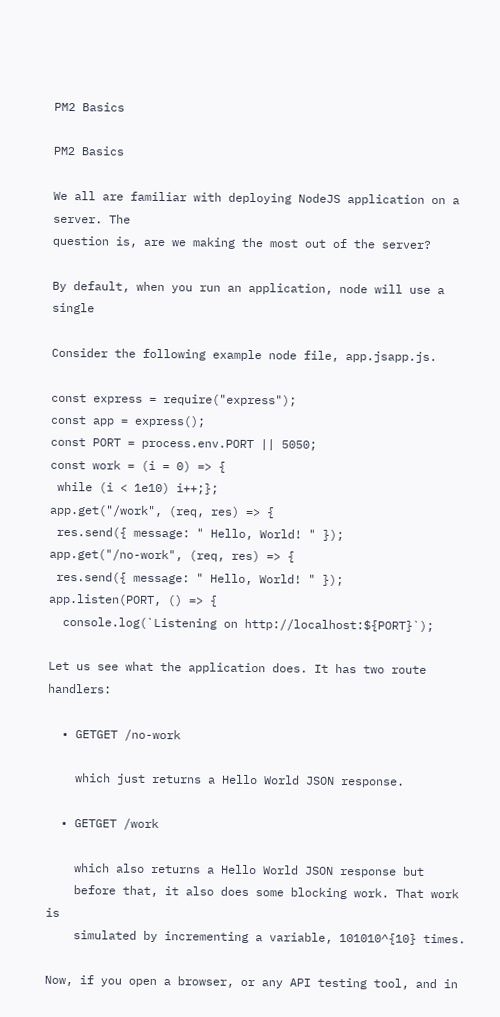PM2 Basics

PM2 Basics

We all are familiar with deploying NodeJS application on a server. The
question is, are we making the most out of the server?

By default, when you run an application, node will use a single

Consider the following example node file, app.jsapp.js.

const express = require("express");
const app = express();
const PORT = process.env.PORT || 5050;
const work = (i = 0) => {
 while (i < 1e10) i++;};
app.get("/work", (req, res) => {
 res.send({ message: " Hello, World! " });
app.get("/no-work", (req, res) => {
 res.send({ message: " Hello, World! " });
app.listen(PORT, () => {
  console.log(`Listening on http://localhost:${PORT}`);

Let us see what the application does. It has two route handlers:

  • GETGET /no-work

    which just returns a Hello World JSON response.

  • GETGET /work

    which also returns a Hello World JSON response but
    before that, it also does some blocking work. That work is
    simulated by incrementing a variable, 101010^{10} times.

Now, if you open a browser, or any API testing tool, and in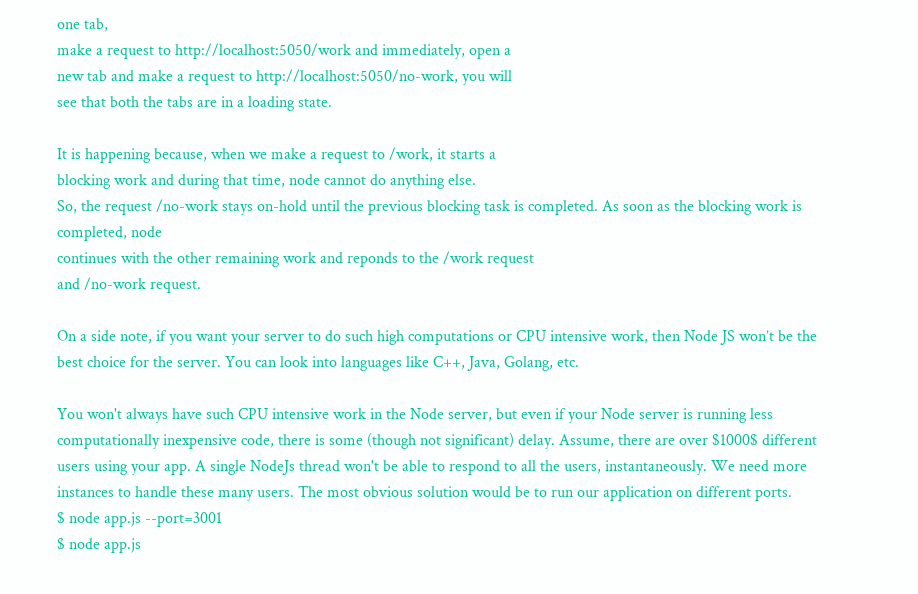one tab,
make a request to http://localhost:5050/work and immediately, open a
new tab and make a request to http://localhost:5050/no-work, you will
see that both the tabs are in a loading state.

It is happening because, when we make a request to /work, it starts a
blocking work and during that time, node cannot do anything else.
So, the request /no-work stays on-hold until the previous blocking task is completed. As soon as the blocking work is completed, node
continues with the other remaining work and reponds to the /work request
and /no-work request.

On a side note, if you want your server to do such high computations or CPU intensive work, then Node JS won’t be the best choice for the server. You can look into languages like C++, Java, Golang, etc.

You won't always have such CPU intensive work in the Node server, but even if your Node server is running less computationally inexpensive code, there is some (though not significant) delay. Assume, there are over $1000$ different users using your app. A single NodeJs thread won't be able to respond to all the users, instantaneously. We need more instances to handle these many users. The most obvious solution would be to run our application on different ports.
$ node app.js --port=3001
$ node app.js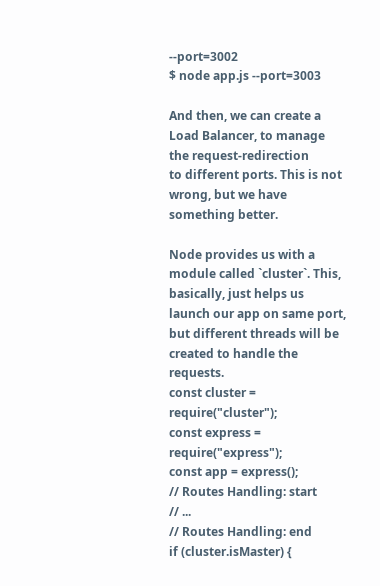--port=3002
$ node app.js --port=3003

And then, we can create a Load Balancer, to manage the request-redirection
to different ports. This is not wrong, but we have something better.

Node provides us with a module called `cluster`. This, basically, just helps us launch our app on same port, but different threads will be created to handle the requests.
const cluster = require("cluster");
const express = require("express");
const app = express();
// Routes Handling: start
// ...
// Routes Handling: end
if (cluster.isMaster) {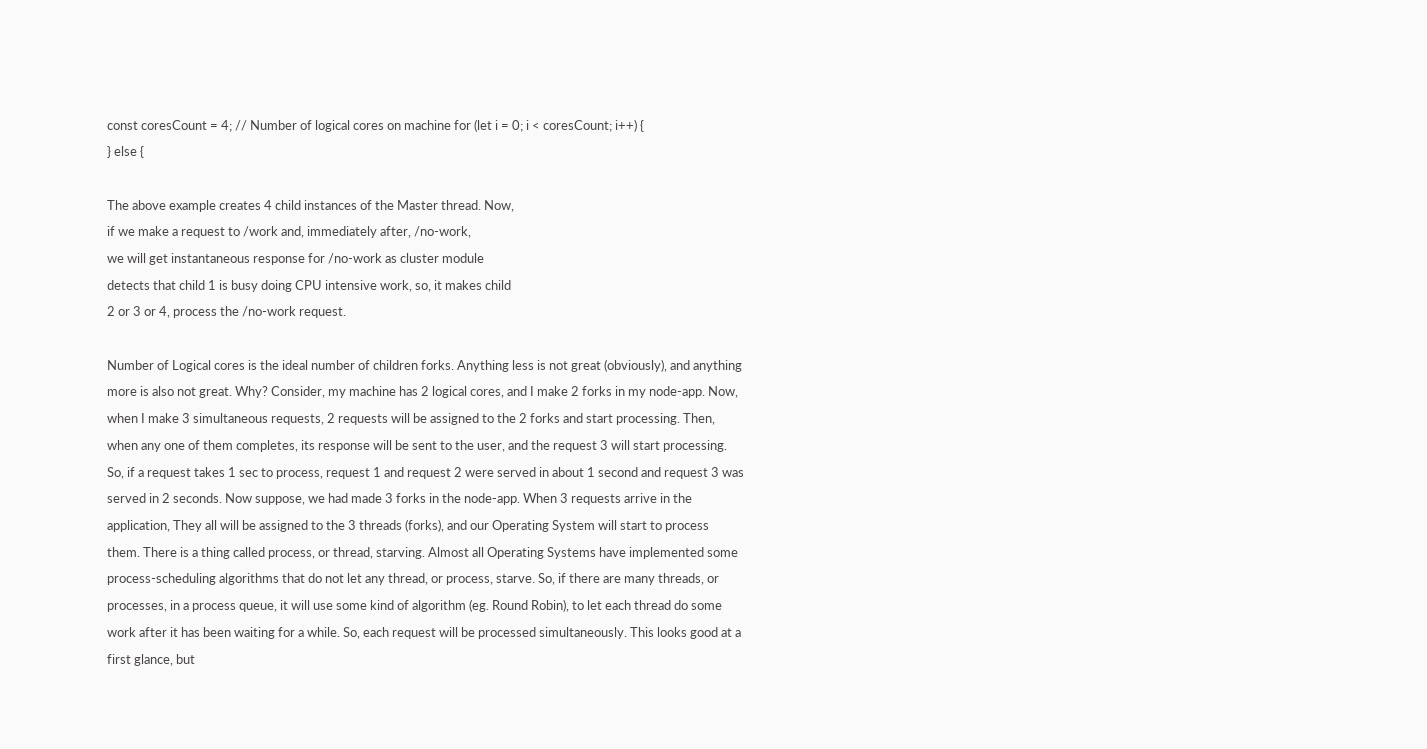const coresCount = 4; // Number of logical cores on machine for (let i = 0; i < coresCount; i++) {
} else {

The above example creates 4 child instances of the Master thread. Now,
if we make a request to /work and, immediately after, /no-work,
we will get instantaneous response for /no-work as cluster module
detects that child 1 is busy doing CPU intensive work, so, it makes child
2 or 3 or 4, process the /no-work request.

Number of Logical cores is the ideal number of children forks. Anything less is not great (obviously), and anything more is also not great. Why? Consider, my machine has 2 logical cores, and I make 2 forks in my node-app. Now, when I make 3 simultaneous requests, 2 requests will be assigned to the 2 forks and start processing. Then, when any one of them completes, its response will be sent to the user, and the request 3 will start processing. So, if a request takes 1 sec to process, request 1 and request 2 were served in about 1 second and request 3 was served in 2 seconds. Now suppose, we had made 3 forks in the node-app. When 3 requests arrive in the application, They all will be assigned to the 3 threads (forks), and our Operating System will start to process them. There is a thing called process, or thread, starving. Almost all Operating Systems have implemented some process-scheduling algorithms that do not let any thread, or process, starve. So, if there are many threads, or processes, in a process queue, it will use some kind of algorithm (eg. Round Robin), to let each thread do some work after it has been waiting for a while. So, each request will be processed simultaneously. This looks good at a first glance, but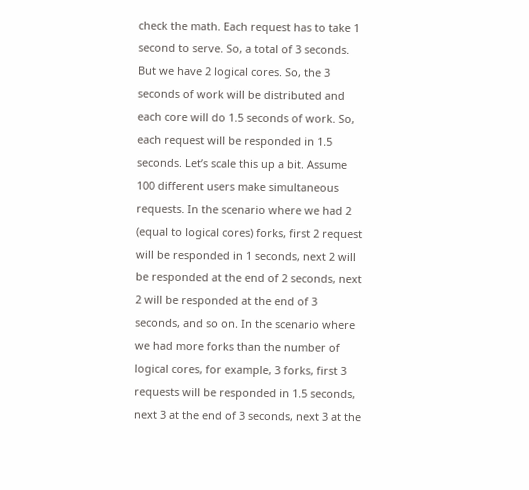check the math. Each request has to take 1 second to serve. So, a total of 3 seconds. But we have 2 logical cores. So, the 3 seconds of work will be distributed and each core will do 1.5 seconds of work. So, each request will be responded in 1.5 seconds. Let’s scale this up a bit. Assume 100 different users make simultaneous requests. In the scenario where we had 2 (equal to logical cores) forks, first 2 request will be responded in 1 seconds, next 2 will be responded at the end of 2 seconds, next 2 will be responded at the end of 3 seconds, and so on. In the scenario where we had more forks than the number of logical cores, for example, 3 forks, first 3 requests will be responded in 1.5 seconds, next 3 at the end of 3 seconds, next 3 at the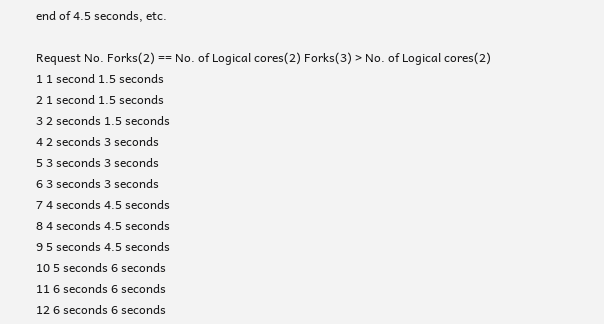end of 4.5 seconds, etc.

Request No. Forks(2) == No. of Logical cores(2) Forks(3) > No. of Logical cores(2)
1 1 second 1.5 seconds
2 1 second 1.5 seconds
3 2 seconds 1.5 seconds
4 2 seconds 3 seconds
5 3 seconds 3 seconds
6 3 seconds 3 seconds
7 4 seconds 4.5 seconds
8 4 seconds 4.5 seconds
9 5 seconds 4.5 seconds
10 5 seconds 6 seconds
11 6 seconds 6 seconds
12 6 seconds 6 seconds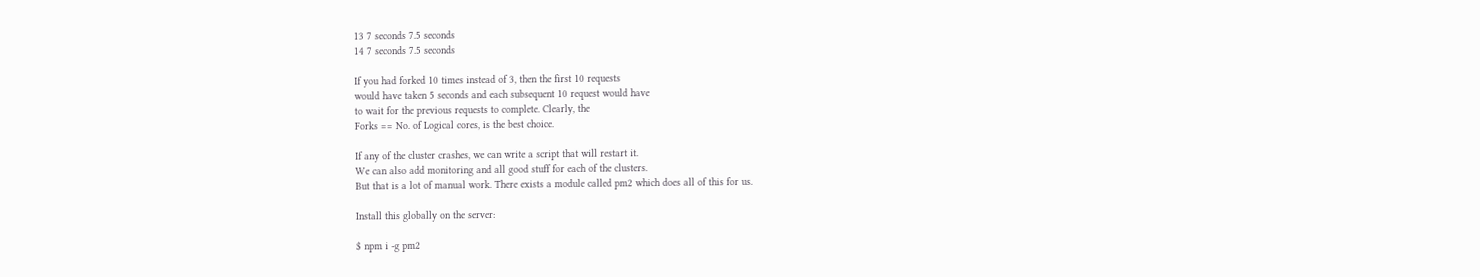13 7 seconds 7.5 seconds
14 7 seconds 7.5 seconds

If you had forked 10 times instead of 3, then the first 10 requests
would have taken 5 seconds and each subsequent 10 request would have
to wait for the previous requests to complete. Clearly, the
Forks == No. of Logical cores, is the best choice.

If any of the cluster crashes, we can write a script that will restart it.
We can also add monitoring and all good stuff for each of the clusters.
But that is a lot of manual work. There exists a module called pm2 which does all of this for us.

Install this globally on the server:

$ npm i -g pm2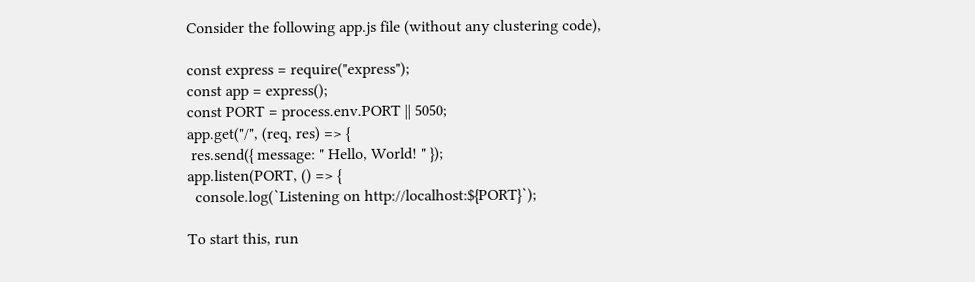Consider the following app.js file (without any clustering code),

const express = require("express");
const app = express();
const PORT = process.env.PORT || 5050;
app.get("/", (req, res) => {
 res.send({ message: " Hello, World! " });
app.listen(PORT, () => {
  console.log(`Listening on http://localhost:${PORT}`);

To start this, run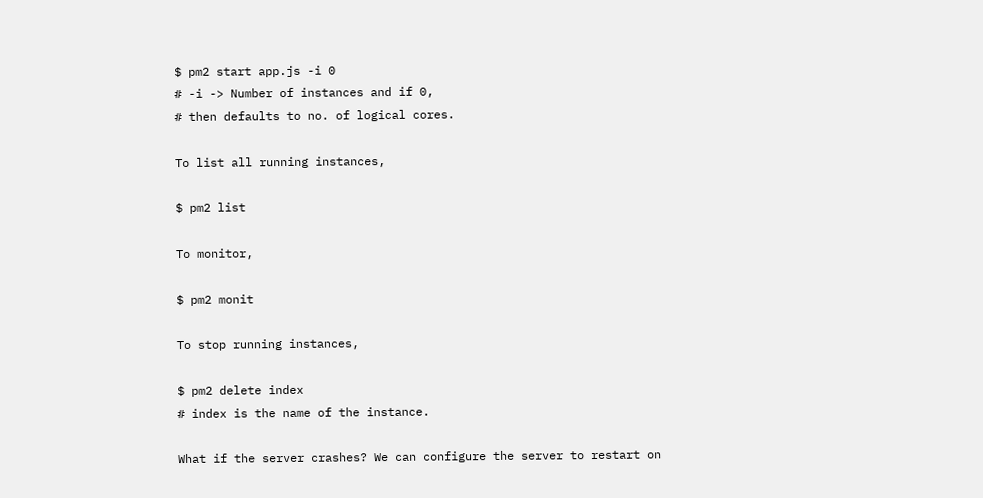$ pm2 start app.js -i 0
# -i -> Number of instances and if 0,
# then defaults to no. of logical cores.

To list all running instances,

$ pm2 list

To monitor,

$ pm2 monit

To stop running instances,

$ pm2 delete index
# index is the name of the instance.

What if the server crashes? We can configure the server to restart on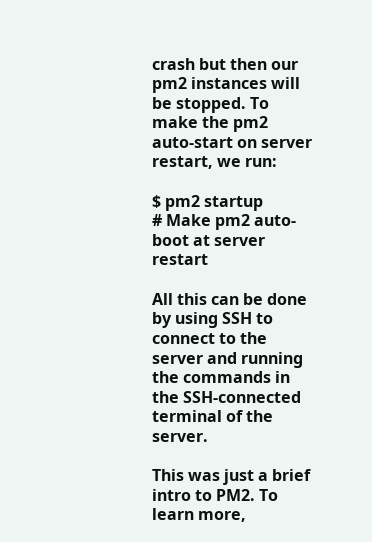crash but then our pm2 instances will be stopped. To make the pm2
auto-start on server restart, we run:

$ pm2 startup
# Make pm2 auto-boot at server restart

All this can be done by using SSH to connect to the server and running the commands in the SSH-connected terminal of the server.

This was just a brief intro to PM2. To learn more,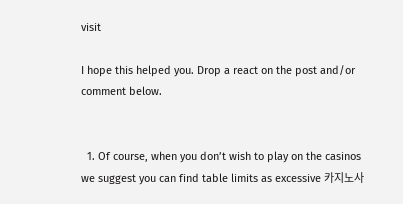visit

I hope this helped you. Drop a react on the post and/or comment below.


  1. Of course, when you don’t wish to play on the casinos we suggest you can find table limits as excessive 카지노사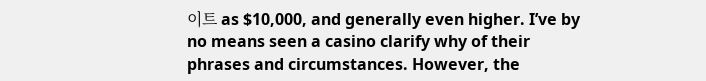이트 as $10,000, and generally even higher. I’ve by no means seen a casino clarify why of their phrases and circumstances. However, the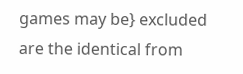games may be} excluded are the identical from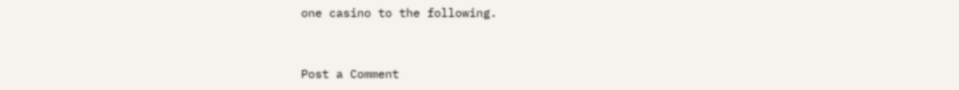one casino to the following.


Post a Comment